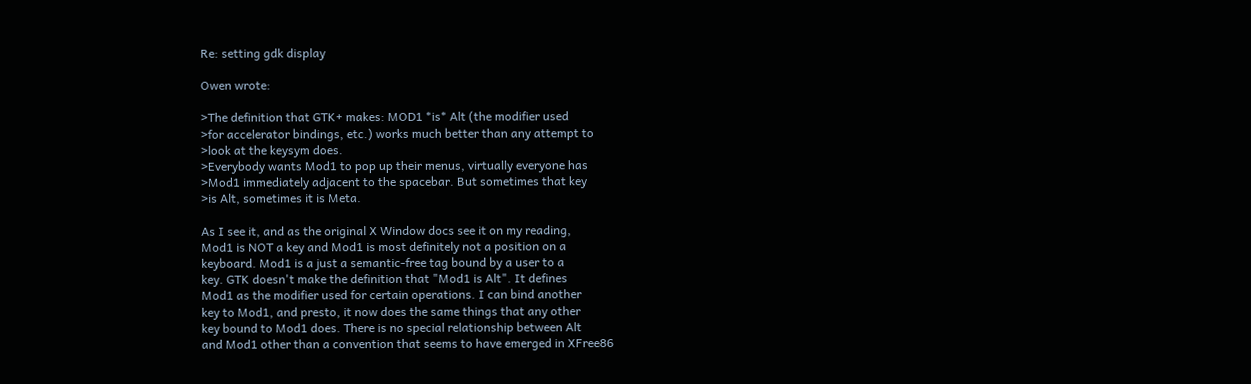Re: setting gdk display

Owen wrote:

>The definition that GTK+ makes: MOD1 *is* Alt (the modifier used
>for accelerator bindings, etc.) works much better than any attempt to
>look at the keysym does.
>Everybody wants Mod1 to pop up their menus, virtually everyone has
>Mod1 immediately adjacent to the spacebar. But sometimes that key
>is Alt, sometimes it is Meta.

As I see it, and as the original X Window docs see it on my reading,
Mod1 is NOT a key and Mod1 is most definitely not a position on a
keyboard. Mod1 is a just a semantic-free tag bound by a user to a
key. GTK doesn't make the definition that "Mod1 is Alt". It defines
Mod1 as the modifier used for certain operations. I can bind another
key to Mod1, and presto, it now does the same things that any other
key bound to Mod1 does. There is no special relationship between Alt
and Mod1 other than a convention that seems to have emerged in XFree86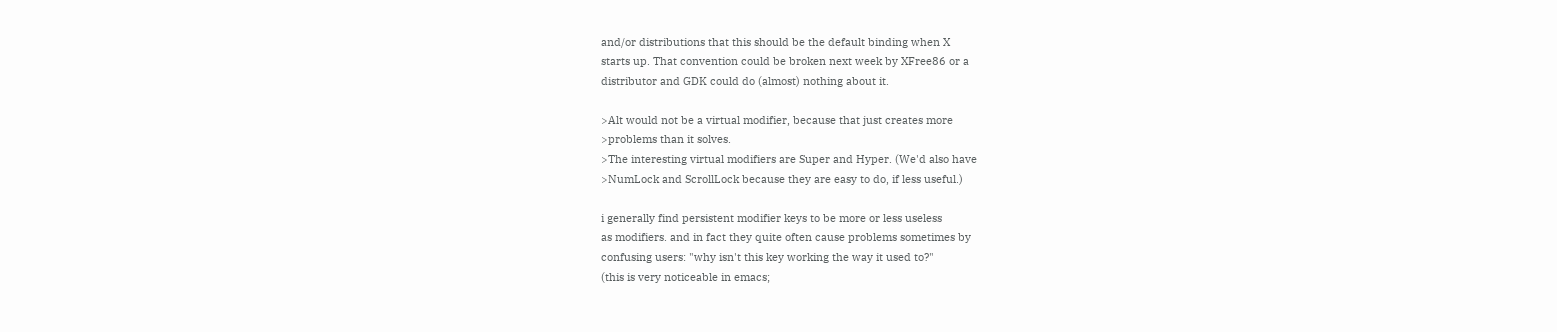and/or distributions that this should be the default binding when X
starts up. That convention could be broken next week by XFree86 or a
distributor and GDK could do (almost) nothing about it.

>Alt would not be a virtual modifier, because that just creates more
>problems than it solves.
>The interesting virtual modifiers are Super and Hyper. (We'd also have
>NumLock and ScrollLock because they are easy to do, if less useful.)

i generally find persistent modifier keys to be more or less useless
as modifiers. and in fact they quite often cause problems sometimes by
confusing users: "why isn't this key working the way it used to?"
(this is very noticeable in emacs;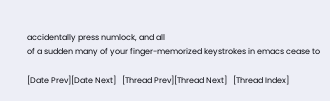accidentally press numlock, and all
of a sudden many of your finger-memorized keystrokes in emacs cease to

[Date Prev][Date Next]   [Thread Prev][Thread Next]   [Thread Index]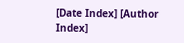[Date Index] [Author Index]